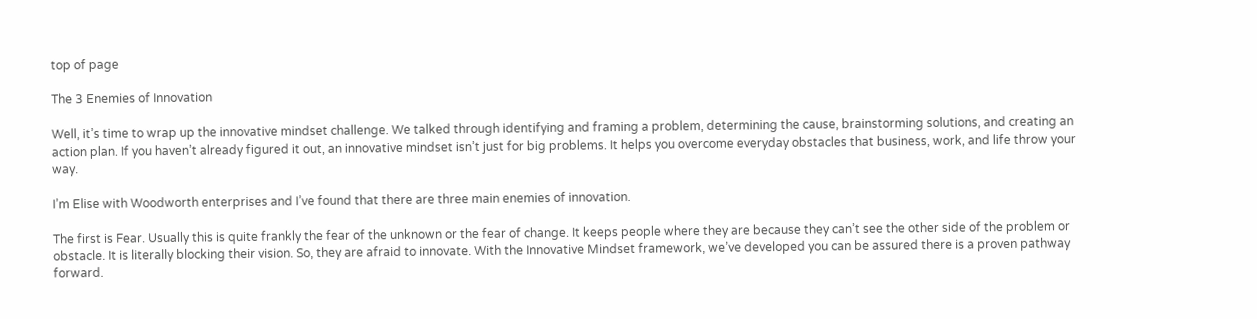top of page

The 3 Enemies of Innovation

Well, it’s time to wrap up the innovative mindset challenge. We talked through identifying and framing a problem, determining the cause, brainstorming solutions, and creating an action plan. If you haven’t already figured it out, an innovative mindset isn’t just for big problems. It helps you overcome everyday obstacles that business, work, and life throw your way.

I’m Elise with Woodworth enterprises and I’ve found that there are three main enemies of innovation.

The first is Fear. Usually this is quite frankly the fear of the unknown or the fear of change. It keeps people where they are because they can’t see the other side of the problem or obstacle. It is literally blocking their vision. So, they are afraid to innovate. With the Innovative Mindset framework, we’ve developed you can be assured there is a proven pathway forward.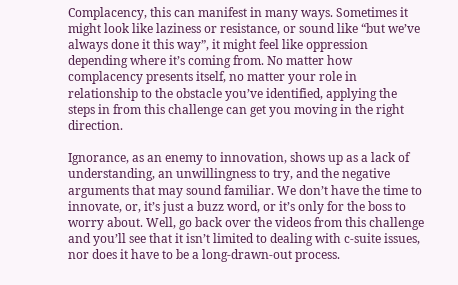Complacency, this can manifest in many ways. Sometimes it might look like laziness or resistance, or sound like “but we’ve always done it this way”, it might feel like oppression depending where it’s coming from. No matter how complacency presents itself, no matter your role in relationship to the obstacle you’ve identified, applying the steps in from this challenge can get you moving in the right direction.

Ignorance, as an enemy to innovation, shows up as a lack of understanding, an unwillingness to try, and the negative arguments that may sound familiar. We don’t have the time to innovate, or, it’s just a buzz word, or it’s only for the boss to worry about. Well, go back over the videos from this challenge and you’ll see that it isn’t limited to dealing with c-suite issues, nor does it have to be a long-drawn-out process.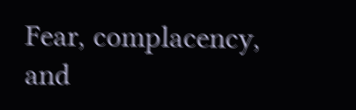Fear, complacency, and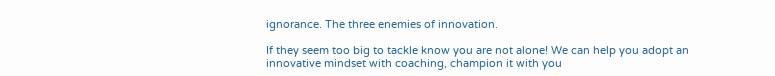ignorance. The three enemies of innovation.

If they seem too big to tackle know you are not alone! We can help you adopt an innovative mindset with coaching, champion it with you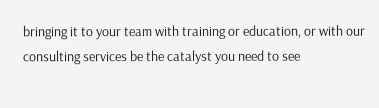bringing it to your team with training or education, or with our consulting services be the catalyst you need to see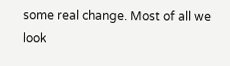some real change. Most of all we look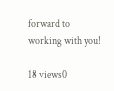forward to working with you!

18 views0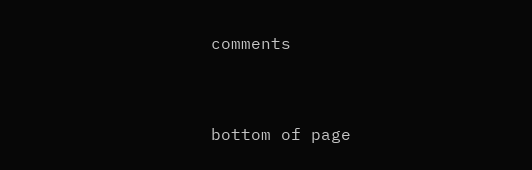comments


bottom of page